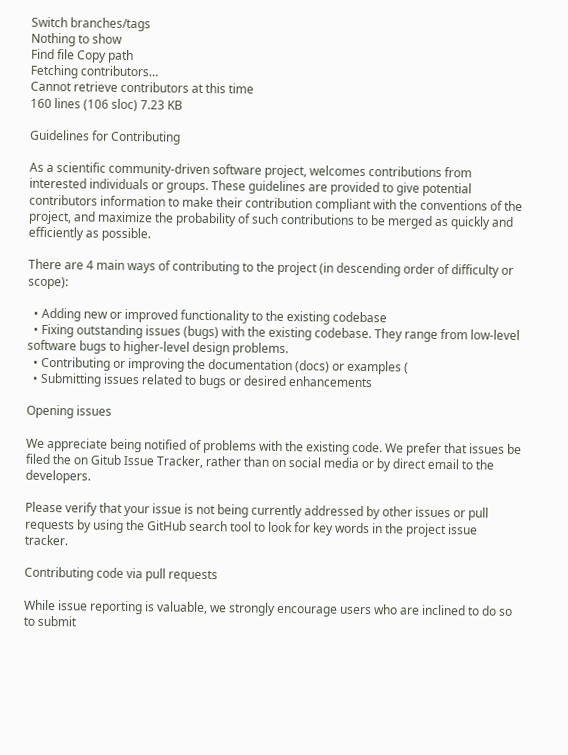Switch branches/tags
Nothing to show
Find file Copy path
Fetching contributors…
Cannot retrieve contributors at this time
160 lines (106 sloc) 7.23 KB

Guidelines for Contributing

As a scientific community-driven software project, welcomes contributions from interested individuals or groups. These guidelines are provided to give potential contributors information to make their contribution compliant with the conventions of the project, and maximize the probability of such contributions to be merged as quickly and efficiently as possible.

There are 4 main ways of contributing to the project (in descending order of difficulty or scope):

  • Adding new or improved functionality to the existing codebase
  • Fixing outstanding issues (bugs) with the existing codebase. They range from low-level software bugs to higher-level design problems.
  • Contributing or improving the documentation (docs) or examples (
  • Submitting issues related to bugs or desired enhancements

Opening issues

We appreciate being notified of problems with the existing code. We prefer that issues be filed the on Gitub Issue Tracker, rather than on social media or by direct email to the developers.

Please verify that your issue is not being currently addressed by other issues or pull requests by using the GitHub search tool to look for key words in the project issue tracker.

Contributing code via pull requests

While issue reporting is valuable, we strongly encourage users who are inclined to do so to submit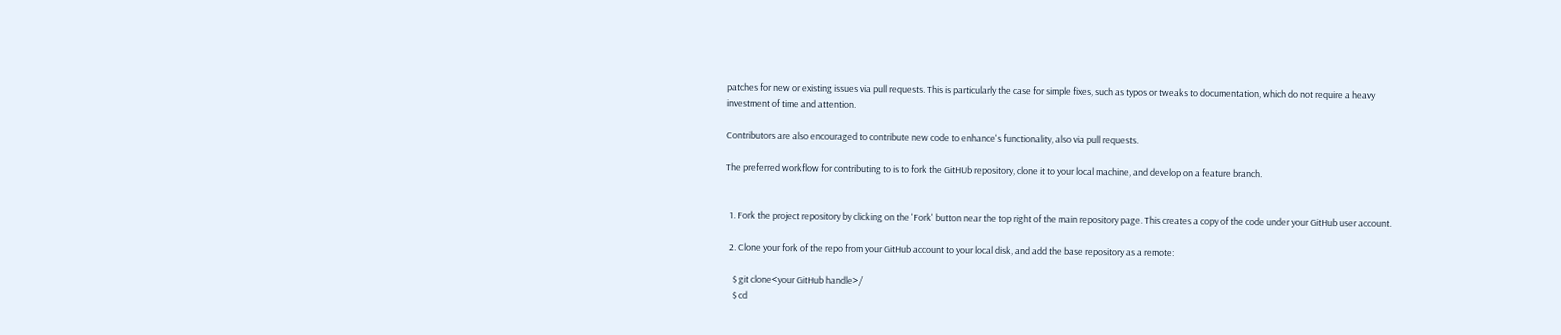patches for new or existing issues via pull requests. This is particularly the case for simple fixes, such as typos or tweaks to documentation, which do not require a heavy investment of time and attention.

Contributors are also encouraged to contribute new code to enhance's functionality, also via pull requests.

The preferred workflow for contributing to is to fork the GitHUb repository, clone it to your local machine, and develop on a feature branch.


  1. Fork the project repository by clicking on the 'Fork' button near the top right of the main repository page. This creates a copy of the code under your GitHub user account.

  2. Clone your fork of the repo from your GitHub account to your local disk, and add the base repository as a remote:

    $ git clone<your GitHub handle>/
    $ cd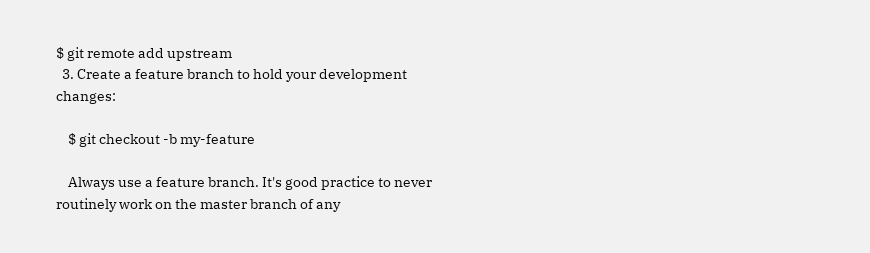$ git remote add upstream
  3. Create a feature branch to hold your development changes:

    $ git checkout -b my-feature

    Always use a feature branch. It's good practice to never routinely work on the master branch of any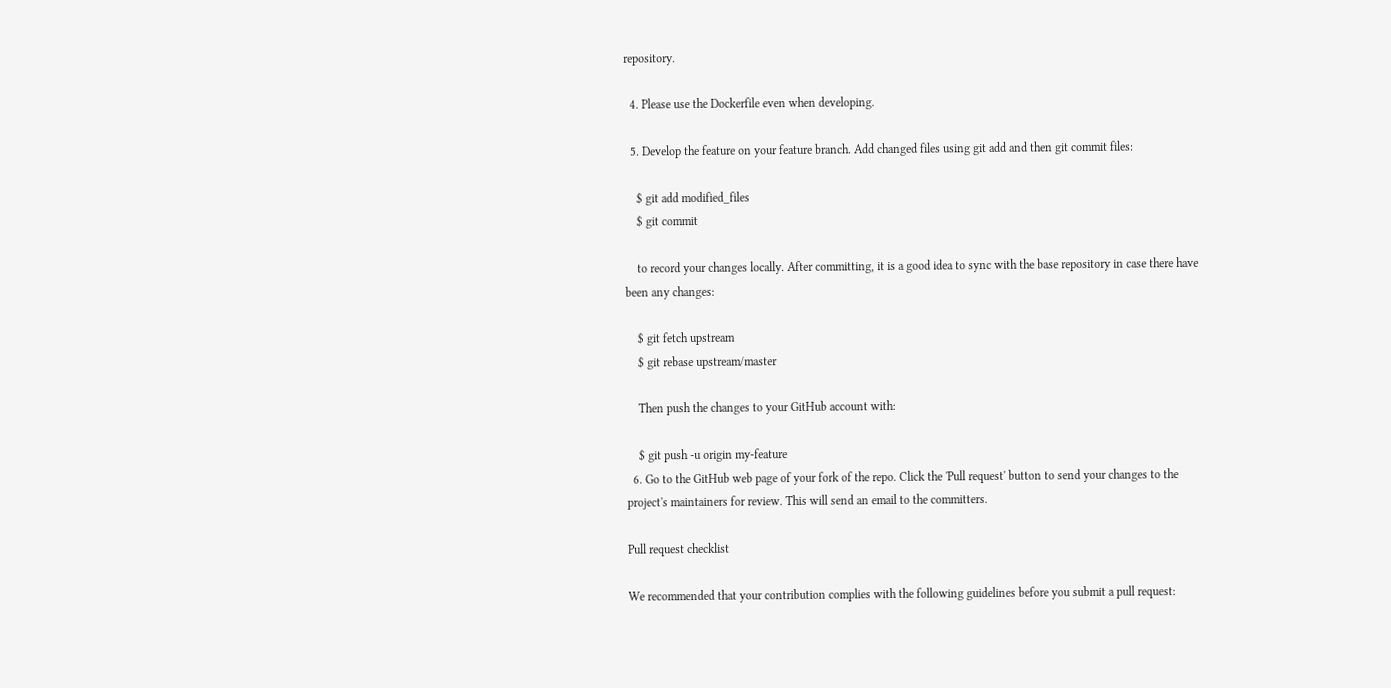repository.

  4. Please use the Dockerfile even when developing.

  5. Develop the feature on your feature branch. Add changed files using git add and then git commit files:

    $ git add modified_files
    $ git commit

    to record your changes locally. After committing, it is a good idea to sync with the base repository in case there have been any changes:

    $ git fetch upstream
    $ git rebase upstream/master

    Then push the changes to your GitHub account with:

    $ git push -u origin my-feature
  6. Go to the GitHub web page of your fork of the repo. Click the 'Pull request' button to send your changes to the project's maintainers for review. This will send an email to the committers.

Pull request checklist

We recommended that your contribution complies with the following guidelines before you submit a pull request: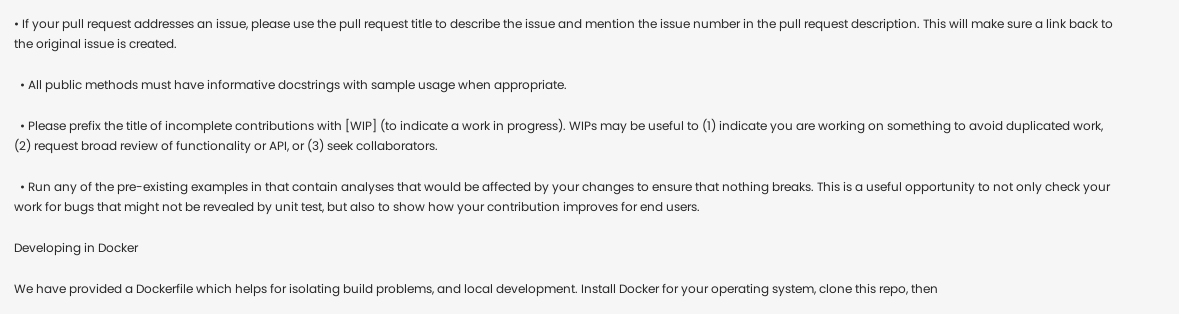• If your pull request addresses an issue, please use the pull request title to describe the issue and mention the issue number in the pull request description. This will make sure a link back to the original issue is created.

  • All public methods must have informative docstrings with sample usage when appropriate.

  • Please prefix the title of incomplete contributions with [WIP] (to indicate a work in progress). WIPs may be useful to (1) indicate you are working on something to avoid duplicated work, (2) request broad review of functionality or API, or (3) seek collaborators.

  • Run any of the pre-existing examples in that contain analyses that would be affected by your changes to ensure that nothing breaks. This is a useful opportunity to not only check your work for bugs that might not be revealed by unit test, but also to show how your contribution improves for end users.

Developing in Docker

We have provided a Dockerfile which helps for isolating build problems, and local development. Install Docker for your operating system, clone this repo, then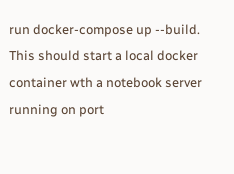run docker-compose up --build. This should start a local docker container wth a notebook server running on port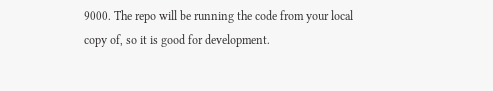9000. The repo will be running the code from your local copy of, so it is good for development.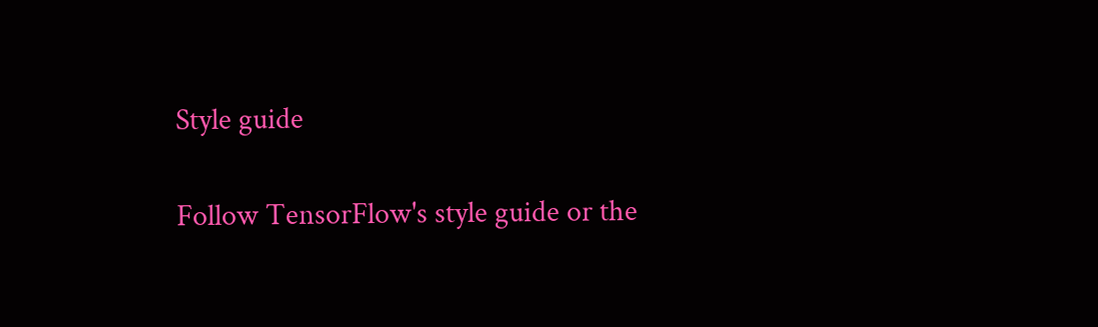Style guide

Follow TensorFlow's style guide or the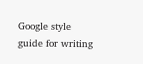Google style guide for writing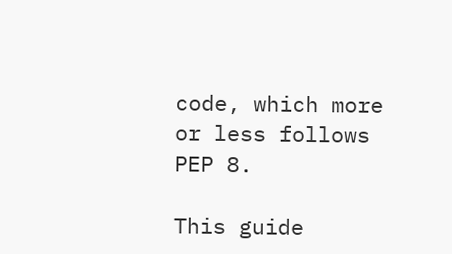code, which more or less follows PEP 8.

This guide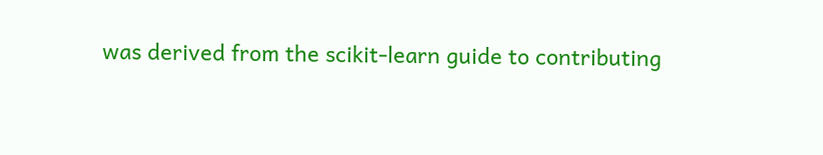was derived from the scikit-learn guide to contributing